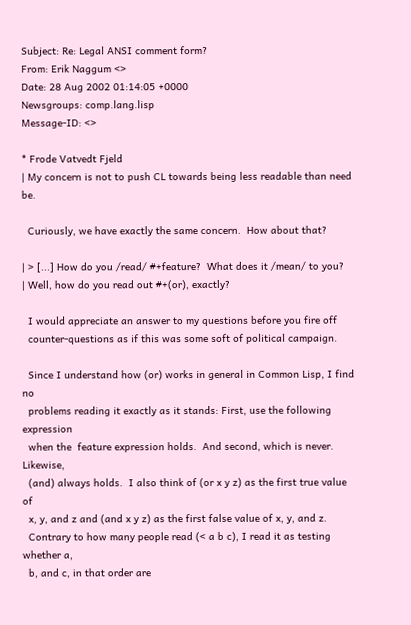Subject: Re: Legal ANSI comment form?
From: Erik Naggum <>
Date: 28 Aug 2002 01:14:05 +0000
Newsgroups: comp.lang.lisp
Message-ID: <>

* Frode Vatvedt Fjeld
| My concern is not to push CL towards being less readable than need be.

  Curiously, we have exactly the same concern.  How about that?

| > [...] How do you /read/ #+feature?  What does it /mean/ to you?
| Well, how do you read out #+(or), exactly?

  I would appreciate an answer to my questions before you fire off
  counter-questions as if this was some soft of political campaign.

  Since I understand how (or) works in general in Common Lisp, I find no
  problems reading it exactly as it stands: First, use the following expression
  when the  feature expression holds.  And second, which is never.  Likewise,
  (and) always holds.  I also think of (or x y z) as the first true value of
  x, y, and z and (and x y z) as the first false value of x, y, and z.
  Contrary to how many people read (< a b c), I read it as testing whether a,
  b, and c, in that order are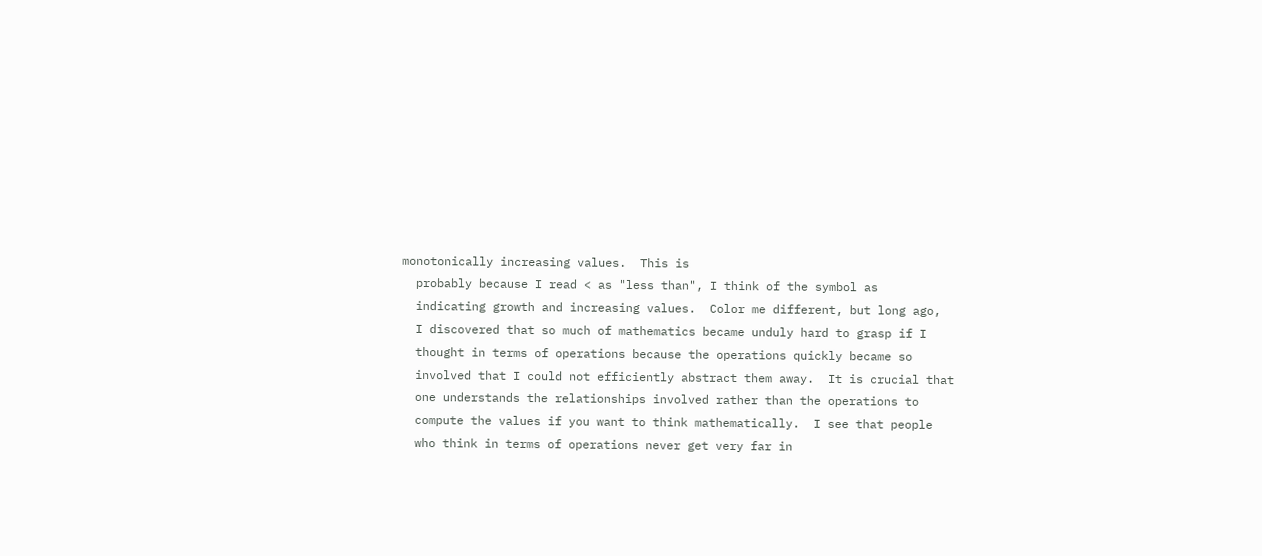monotonically increasing values.  This is
  probably because I read < as "less than", I think of the symbol as
  indicating growth and increasing values.  Color me different, but long ago,
  I discovered that so much of mathematics became unduly hard to grasp if I
  thought in terms of operations because the operations quickly became so
  involved that I could not efficiently abstract them away.  It is crucial that
  one understands the relationships involved rather than the operations to
  compute the values if you want to think mathematically.  I see that people
  who think in terms of operations never get very far in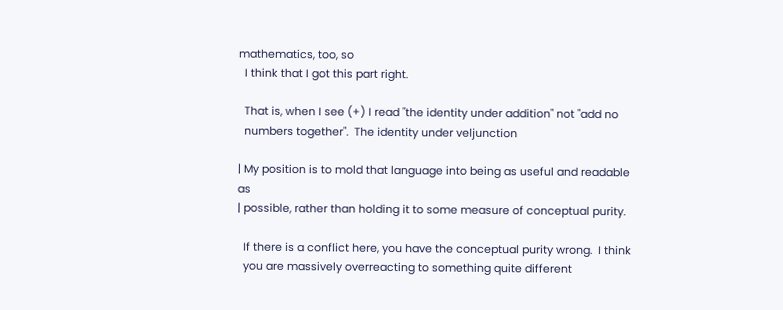mathematics, too, so
  I think that I got this part right.

  That is, when I see (+) I read "the identity under addition" not "add no
  numbers together".  The identity under veljunction

| My position is to mold that language into being as useful and readable as
| possible, rather than holding it to some measure of conceptual purity.

  If there is a conflict here, you have the conceptual purity wrong.  I think
  you are massively overreacting to something quite different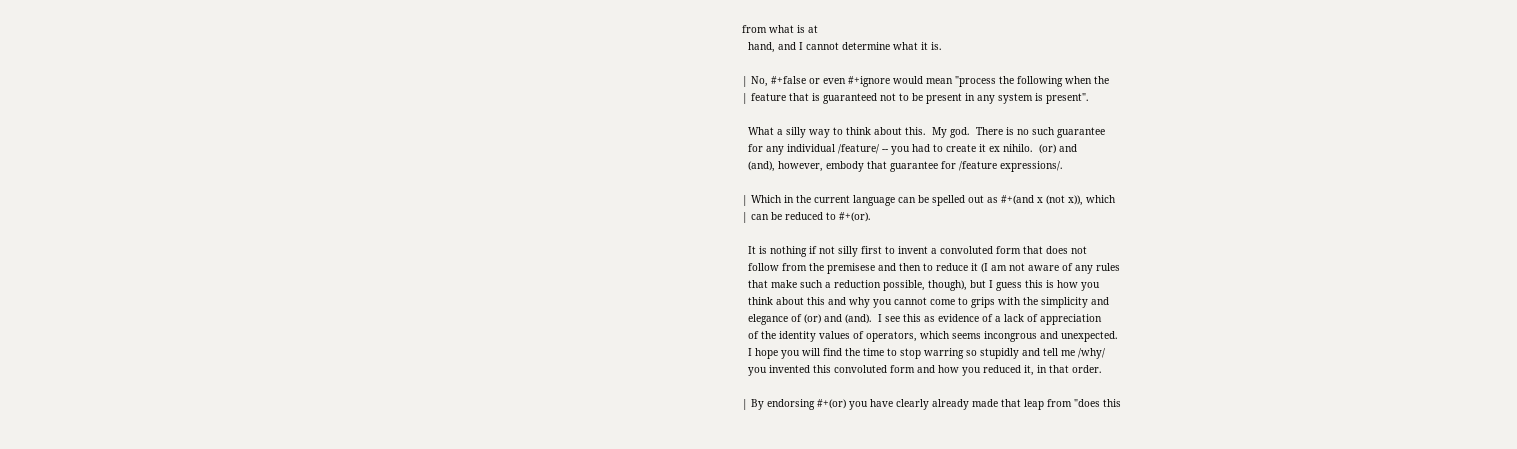from what is at
  hand, and I cannot determine what it is.

| No, #+false or even #+ignore would mean "process the following when the
| feature that is guaranteed not to be present in any system is present".

  What a silly way to think about this.  My god.  There is no such guarantee
  for any individual /feature/ -- you had to create it ex nihilo.  (or) and
  (and), however, embody that guarantee for /feature expressions/.

| Which in the current language can be spelled out as #+(and x (not x)), which
| can be reduced to #+(or).

  It is nothing if not silly first to invent a convoluted form that does not
  follow from the premisese and then to reduce it (I am not aware of any rules
  that make such a reduction possible, though), but I guess this is how you
  think about this and why you cannot come to grips with the simplicity and
  elegance of (or) and (and).  I see this as evidence of a lack of appreciation
  of the identity values of operators, which seems incongrous and unexpected.
  I hope you will find the time to stop warring so stupidly and tell me /why/
  you invented this convoluted form and how you reduced it, in that order.

| By endorsing #+(or) you have clearly already made that leap from "does this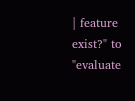| feature exist?" to "evaluate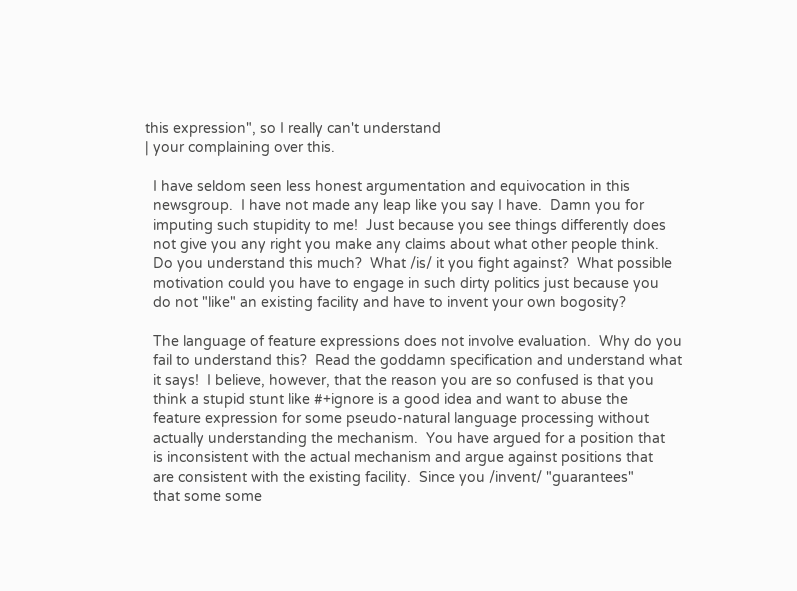this expression", so I really can't understand
| your complaining over this.

  I have seldom seen less honest argumentation and equivocation in this
  newsgroup.  I have not made any leap like you say I have.  Damn you for
  imputing such stupidity to me!  Just because you see things differently does
  not give you any right you make any claims about what other people think.
  Do you understand this much?  What /is/ it you fight against?  What possible
  motivation could you have to engage in such dirty politics just because you
  do not "like" an existing facility and have to invent your own bogosity?

  The language of feature expressions does not involve evaluation.  Why do you
  fail to understand this?  Read the goddamn specification and understand what
  it says!  I believe, however, that the reason you are so confused is that you
  think a stupid stunt like #+ignore is a good idea and want to abuse the
  feature expression for some pseudo-natural language processing without
  actually understanding the mechanism.  You have argued for a position that
  is inconsistent with the actual mechanism and argue against positions that
  are consistent with the existing facility.  Since you /invent/ "guarantees"
  that some some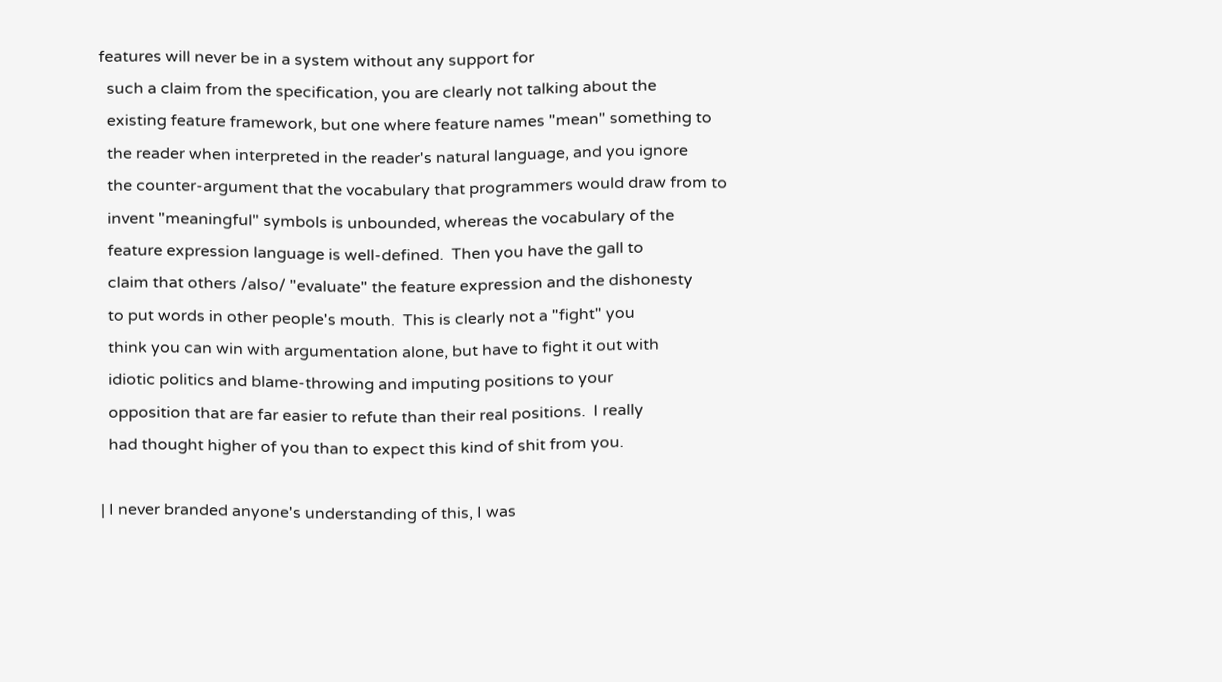features will never be in a system without any support for
  such a claim from the specification, you are clearly not talking about the
  existing feature framework, but one where feature names "mean" something to
  the reader when interpreted in the reader's natural language, and you ignore
  the counter-argument that the vocabulary that programmers would draw from to
  invent "meaningful" symbols is unbounded, whereas the vocabulary of the
  feature expression language is well-defined.  Then you have the gall to
  claim that others /also/ "evaluate" the feature expression and the dishonesty
  to put words in other people's mouth.  This is clearly not a "fight" you
  think you can win with argumentation alone, but have to fight it out with
  idiotic politics and blame-throwing and imputing positions to your
  opposition that are far easier to refute than their real positions.  I really
  had thought higher of you than to expect this kind of shit from you.

| I never branded anyone's understanding of this, I was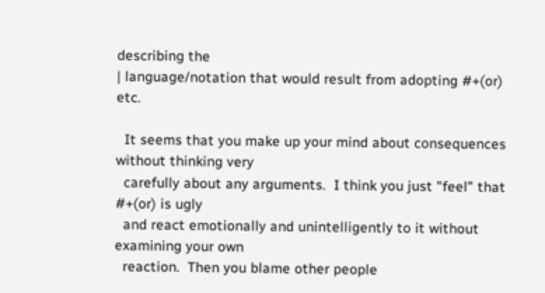describing the
| language/notation that would result from adopting #+(or) etc.

  It seems that you make up your mind about consequences without thinking very
  carefully about any arguments.  I think you just "feel" that #+(or) is ugly
  and react emotionally and unintelligently to it without examining your own
  reaction.  Then you blame other people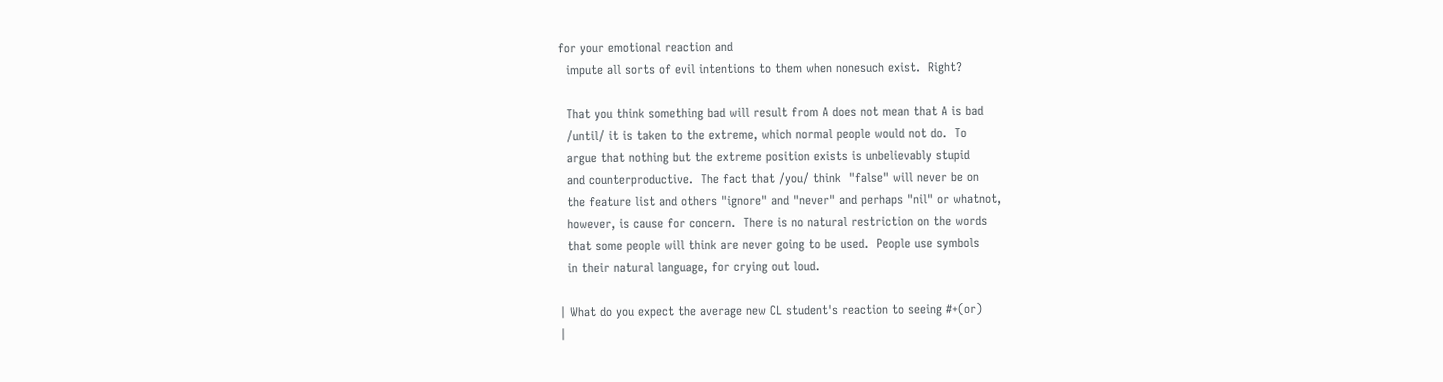for your emotional reaction and
  impute all sorts of evil intentions to them when nonesuch exist.  Right?

  That you think something bad will result from A does not mean that A is bad
  /until/ it is taken to the extreme, which normal people would not do.  To
  argue that nothing but the extreme position exists is unbelievably stupid
  and counterproductive.  The fact that /you/ think  "false" will never be on
  the feature list and others "ignore" and "never" and perhaps "nil" or whatnot,
  however, is cause for concern.  There is no natural restriction on the words
  that some people will think are never going to be used.  People use symbols
  in their natural language, for crying out loud.

| What do you expect the average new CL student's reaction to seeing #+(or)
|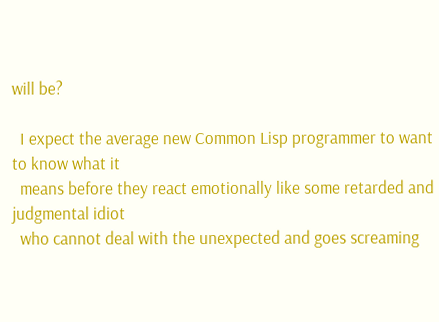will be?

  I expect the average new Common Lisp programmer to want to know what it
  means before they react emotionally like some retarded and judgmental idiot
  who cannot deal with the unexpected and goes screaming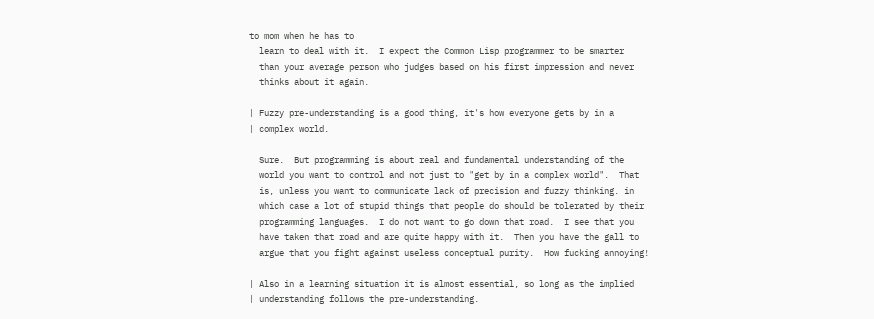to mom when he has to
  learn to deal with it.  I expect the Common Lisp programmer to be smarter
  than your average person who judges based on his first impression and never
  thinks about it again.

| Fuzzy pre-understanding is a good thing, it's how everyone gets by in a
| complex world.

  Sure.  But programming is about real and fundamental understanding of the
  world you want to control and not just to "get by in a complex world".  That
  is, unless you want to communicate lack of precision and fuzzy thinking. in
  which case a lot of stupid things that people do should be tolerated by their
  programming languages.  I do not want to go down that road.  I see that you
  have taken that road and are quite happy with it.  Then you have the gall to
  argue that you fight against useless conceptual purity.  How fucking annoying!

| Also in a learning situation it is almost essential, so long as the implied
| understanding follows the pre-understanding.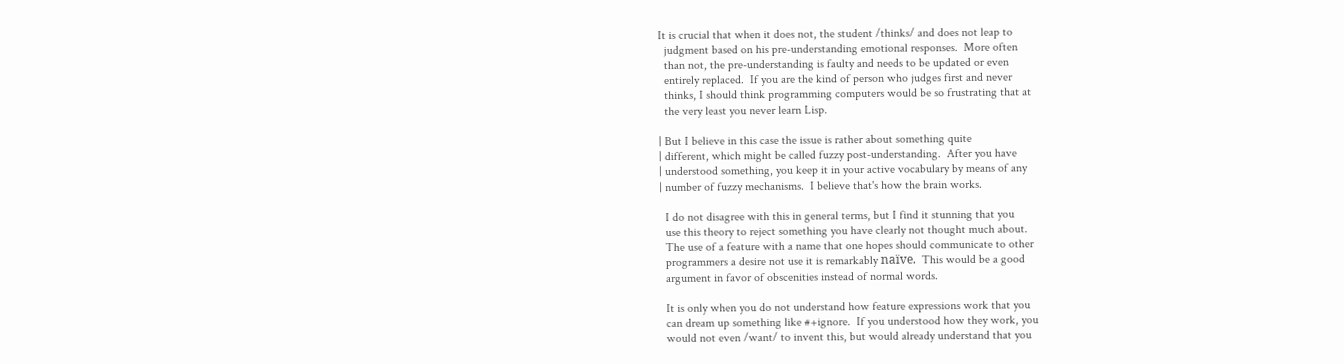It is crucial that when it does not, the student /thinks/ and does not leap to
  judgment based on his pre-understanding emotional responses.  More often
  than not, the pre-understanding is faulty and needs to be updated or even
  entirely replaced.  If you are the kind of person who judges first and never
  thinks, I should think programming computers would be so frustrating that at
  the very least you never learn Lisp.

| But I believe in this case the issue is rather about something quite
| different, which might be called fuzzy post-understanding.  After you have
| understood something, you keep it in your active vocabulary by means of any
| number of fuzzy mechanisms.  I believe that's how the brain works.

  I do not disagree with this in general terms, but I find it stunning that you
  use this theory to reject something you have clearly not thought much about.
  The use of a feature with a name that one hopes should communicate to other
  programmers a desire not use it is remarkably naïve.  This would be a good
  argument in favor of obscenities instead of normal words.

  It is only when you do not understand how feature expressions work that you
  can dream up something like #+ignore.  If you understood how they work, you
  would not even /want/ to invent this, but would already understand that you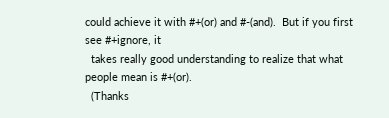could achieve it with #+(or) and #-(and).  But if you first see #+ignore, it
  takes really good understanding to realize that what people mean is #+(or).
  (Thanks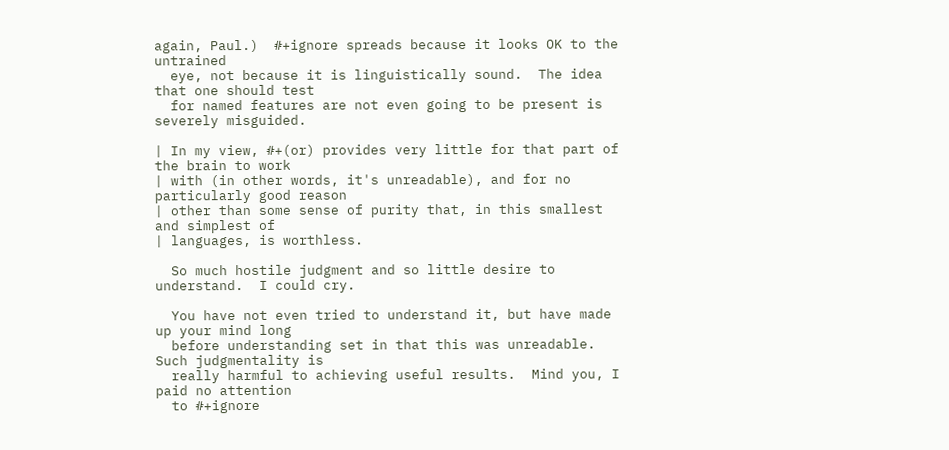again, Paul.)  #+ignore spreads because it looks OK to the untrained
  eye, not because it is linguistically sound.  The idea that one should test
  for named features are not even going to be present is severely misguided.

| In my view, #+(or) provides very little for that part of the brain to work
| with (in other words, it's unreadable), and for no particularly good reason
| other than some sense of purity that, in this smallest and simplest of
| languages, is worthless.

  So much hostile judgment and so little desire to understand.  I could cry.

  You have not even tried to understand it, but have made up your mind long
  before understanding set in that this was unreadable.  Such judgmentality is
  really harmful to achieving useful results.  Mind you, I paid no attention
  to #+ignore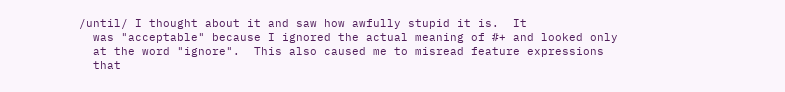/until/ I thought about it and saw how awfully stupid it is.  It
  was "acceptable" because I ignored the actual meaning of #+ and looked only
  at the word "ignore".  This also caused me to misread feature expressions
  that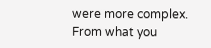were more complex.  From what you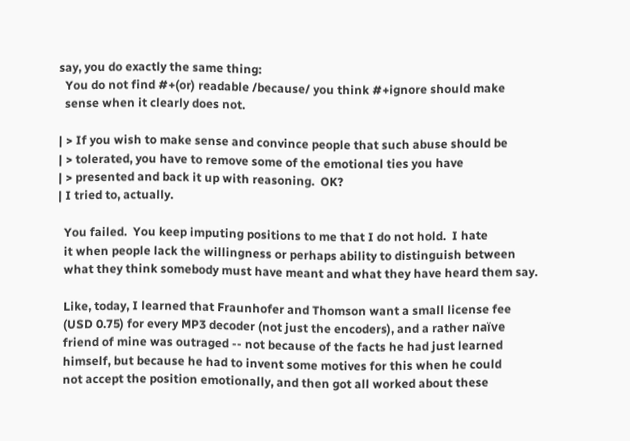say, you do exactly the same thing:
  You do not find #+(or) readable /because/ you think #+ignore should make
  sense when it clearly does not.

| > If you wish to make sense and convince people that such abuse should be
| > tolerated, you have to remove some of the emotional ties you have
| > presented and back it up with reasoning.  OK?
| I tried to, actually.

  You failed.  You keep imputing positions to me that I do not hold.  I hate
  it when people lack the willingness or perhaps ability to distinguish between
  what they think somebody must have meant and what they have heard them say.

  Like, today, I learned that Fraunhofer and Thomson want a small license fee
  (USD 0.75) for every MP3 decoder (not just the encoders), and a rather naïve
  friend of mine was outraged -- not because of the facts he had just learned
  himself, but because he had to invent some motives for this when he could
  not accept the position emotionally, and then got all worked about these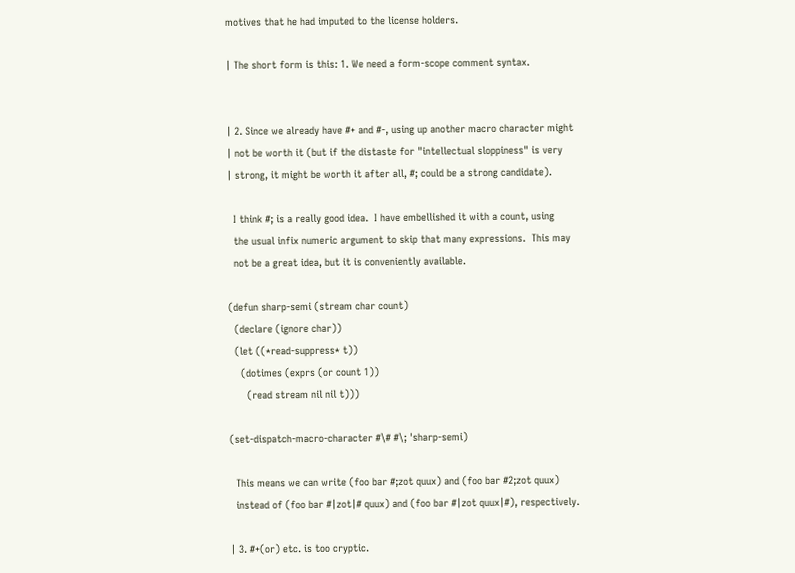motives that he had imputed to the license holders.

| The short form is this: 1. We need a form-scope comment syntax.


| 2. Since we already have #+ and #-, using up another macro character might
| not be worth it (but if the distaste for "intellectual sloppiness" is very
| strong, it might be worth it after all, #; could be a strong candidate).

  I think #; is a really good idea.  I have embellished it with a count, using
  the usual infix numeric argument to skip that many expressions.  This may
  not be a great idea, but it is conveniently available.

(defun sharp-semi (stream char count)
  (declare (ignore char))
  (let ((*read-suppress* t))
    (dotimes (exprs (or count 1))
      (read stream nil nil t)))

(set-dispatch-macro-character #\# #\; 'sharp-semi)

  This means we can write (foo bar #;zot quux) and (foo bar #2;zot quux)
  instead of (foo bar #|zot|# quux) and (foo bar #|zot quux|#), respectively.

| 3. #+(or) etc. is too cryptic.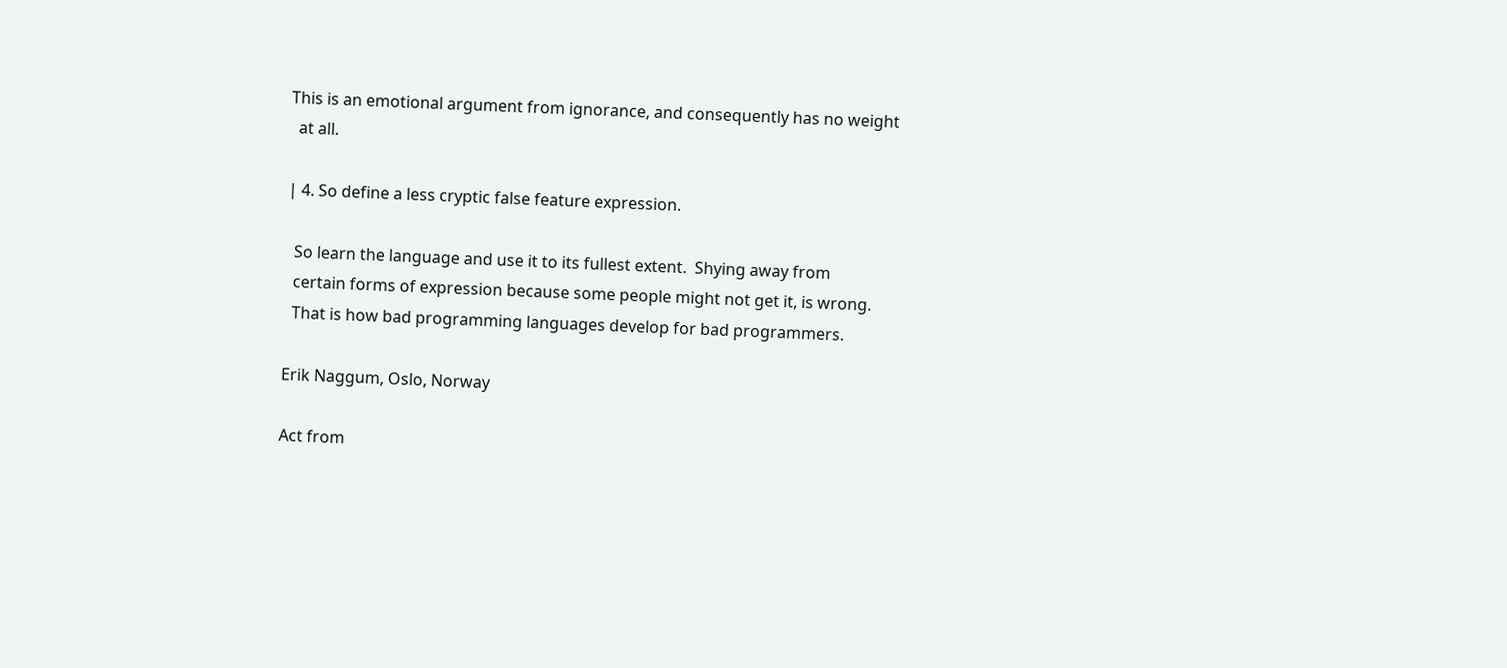This is an emotional argument from ignorance, and consequently has no weight
  at all.

| 4. So define a less cryptic false feature expression.

  So learn the language and use it to its fullest extent.  Shying away from
  certain forms of expression because some people might not get it, is wrong.
  That is how bad programming languages develop for bad programmers.

Erik Naggum, Oslo, Norway

Act from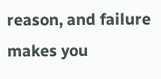reason, and failure makes you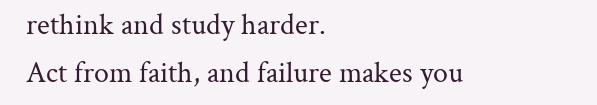rethink and study harder.
Act from faith, and failure makes you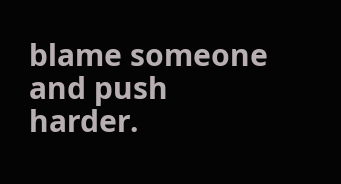blame someone and push harder.